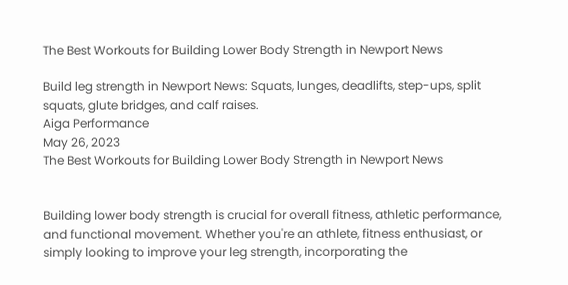The Best Workouts for Building Lower Body Strength in Newport News

Build leg strength in Newport News: Squats, lunges, deadlifts, step-ups, split squats, glute bridges, and calf raises.
Aiga Performance
May 26, 2023
The Best Workouts for Building Lower Body Strength in Newport News


Building lower body strength is crucial for overall fitness, athletic performance, and functional movement. Whether you're an athlete, fitness enthusiast, or simply looking to improve your leg strength, incorporating the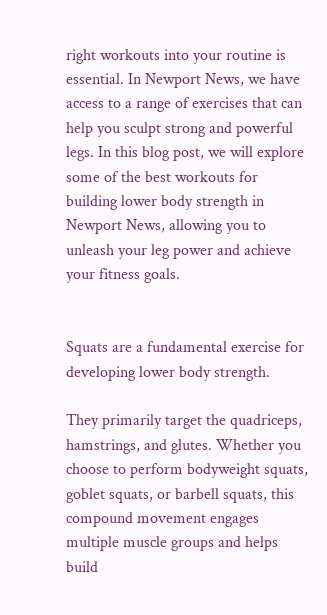right workouts into your routine is essential. In Newport News, we have access to a range of exercises that can help you sculpt strong and powerful legs. In this blog post, we will explore some of the best workouts for building lower body strength in Newport News, allowing you to unleash your leg power and achieve your fitness goals.


Squats are a fundamental exercise for developing lower body strength.

They primarily target the quadriceps, hamstrings, and glutes. Whether you choose to perform bodyweight squats, goblet squats, or barbell squats, this compound movement engages multiple muscle groups and helps build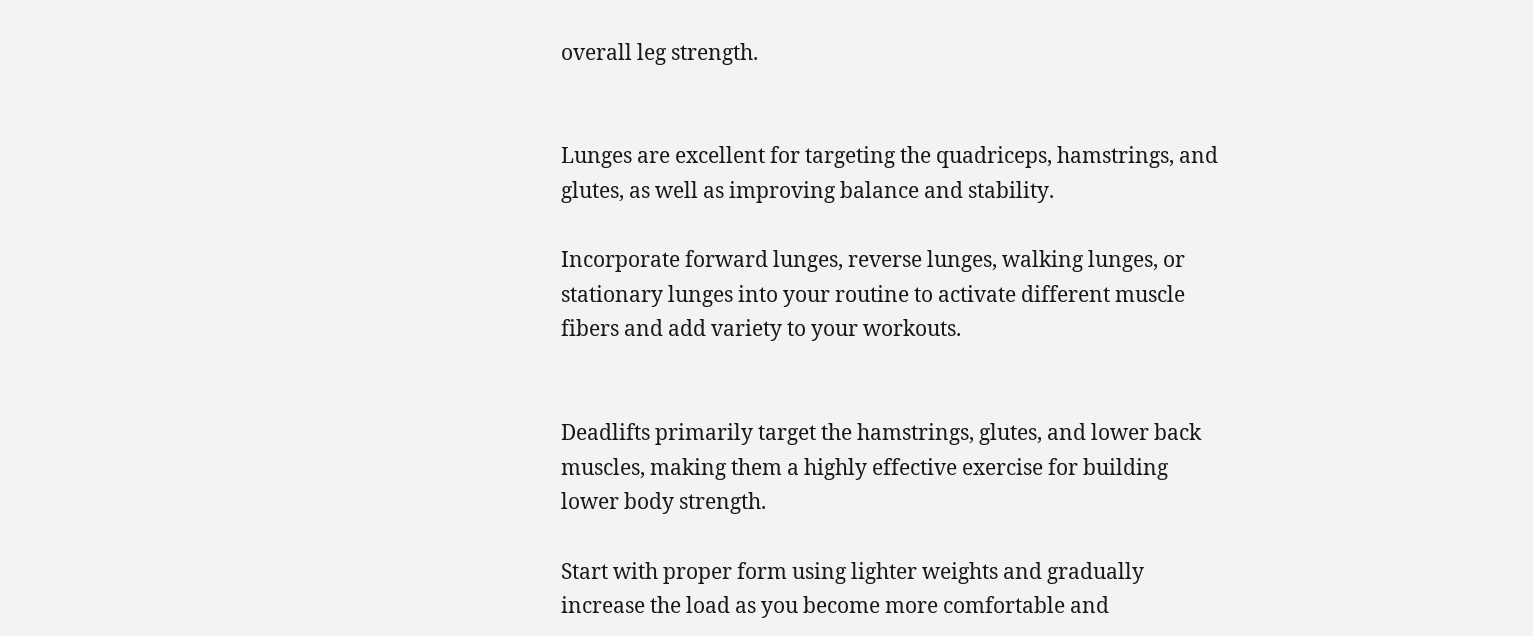overall leg strength.


Lunges are excellent for targeting the quadriceps, hamstrings, and glutes, as well as improving balance and stability.

Incorporate forward lunges, reverse lunges, walking lunges, or stationary lunges into your routine to activate different muscle fibers and add variety to your workouts.


Deadlifts primarily target the hamstrings, glutes, and lower back muscles, making them a highly effective exercise for building lower body strength.

Start with proper form using lighter weights and gradually increase the load as you become more comfortable and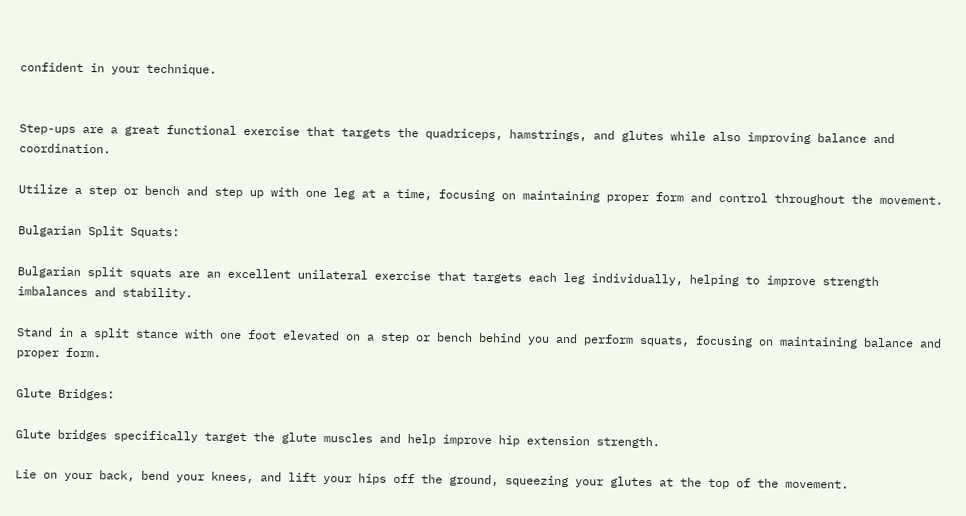confident in your technique.


Step-ups are a great functional exercise that targets the quadriceps, hamstrings, and glutes while also improving balance and coordination.

Utilize a step or bench and step up with one leg at a time, focusing on maintaining proper form and control throughout the movement.

Bulgarian Split Squats:

Bulgarian split squats are an excellent unilateral exercise that targets each leg individually, helping to improve strength imbalances and stability.

Stand in a split stance with one foot elevated on a step or bench behind you and perform squats, focusing on maintaining balance and proper form.

Glute Bridges:

Glute bridges specifically target the glute muscles and help improve hip extension strength.

Lie on your back, bend your knees, and lift your hips off the ground, squeezing your glutes at the top of the movement.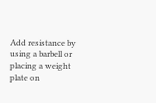Add resistance by using a barbell or placing a weight plate on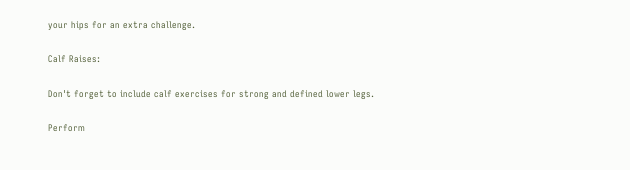your hips for an extra challenge.

Calf Raises:

Don't forget to include calf exercises for strong and defined lower legs.

Perform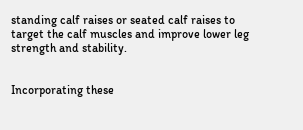standing calf raises or seated calf raises to target the calf muscles and improve lower leg strength and stability.


Incorporating these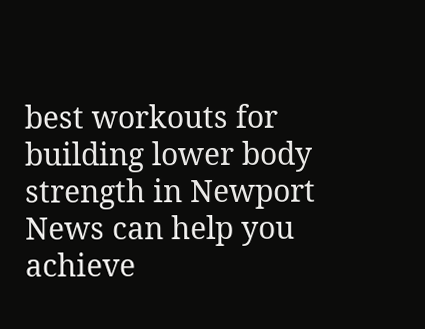best workouts for building lower body strength in Newport News can help you achieve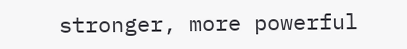stronger, more powerful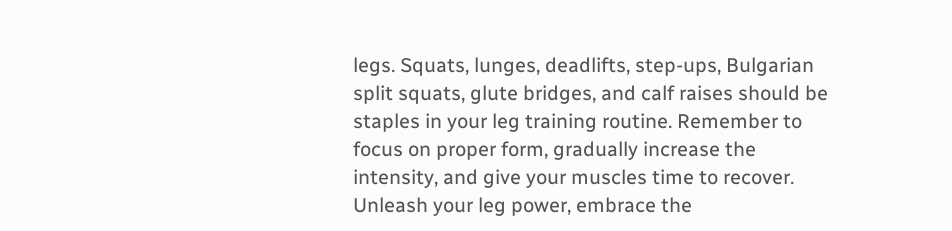legs. Squats, lunges, deadlifts, step-ups, Bulgarian split squats, glute bridges, and calf raises should be staples in your leg training routine. Remember to focus on proper form, gradually increase the intensity, and give your muscles time to recover. Unleash your leg power, embrace the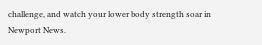challenge, and watch your lower body strength soar in Newport News.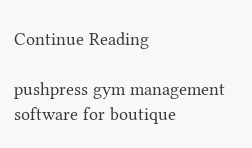Continue Reading

pushpress gym management software for boutique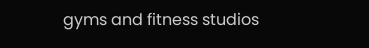gyms and fitness studios